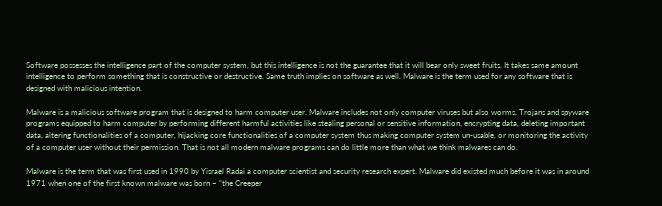Software possesses the intelligence part of the computer system, but this intelligence is not the guarantee that it will bear only sweet fruits. It takes same amount intelligence to perform something that is constructive or destructive. Same truth implies on software as well. Malware is the term used for any software that is designed with malicious intention.

Malware is a malicious software program that is designed to harm computer user. Malware includes not only computer viruses but also worms, Trojans and spyware programs equipped to harm computer by performing different harmful activities like stealing personal or sensitive information, encrypting data, deleting important data, altering functionalities of a computer, hijacking core functionalities of a computer system thus making computer system un-usable, or monitoring the activity of a computer user without their permission. That is not all modern malware programs can do little more than what we think malwares can do.

Malware is the term that was first used in 1990 by Yisrael Radai a computer scientist and security research expert. Malware did existed much before it was in around 1971 when one of the first known malware was born – “the Creeper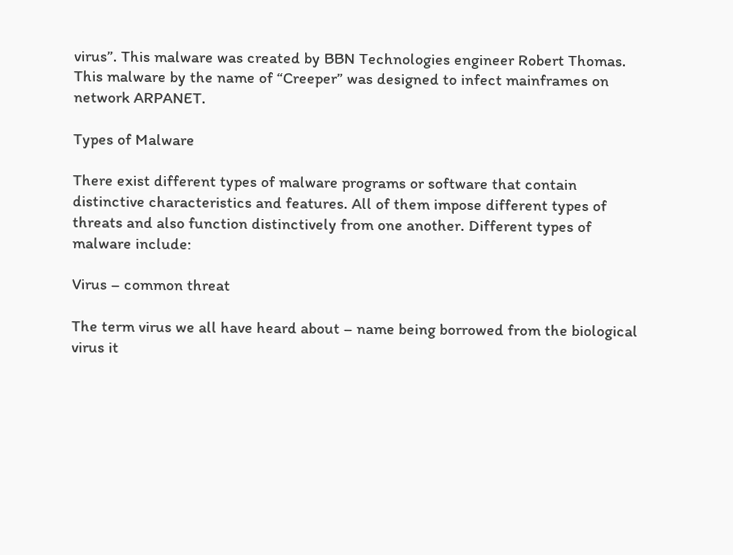virus”. This malware was created by BBN Technologies engineer Robert Thomas. This malware by the name of “Creeper” was designed to infect mainframes on network ARPANET.

Types of Malware

There exist different types of malware programs or software that contain distinctive characteristics and features. All of them impose different types of threats and also function distinctively from one another. Different types of malware include:

Virus – common threat

The term virus we all have heard about – name being borrowed from the biological virus it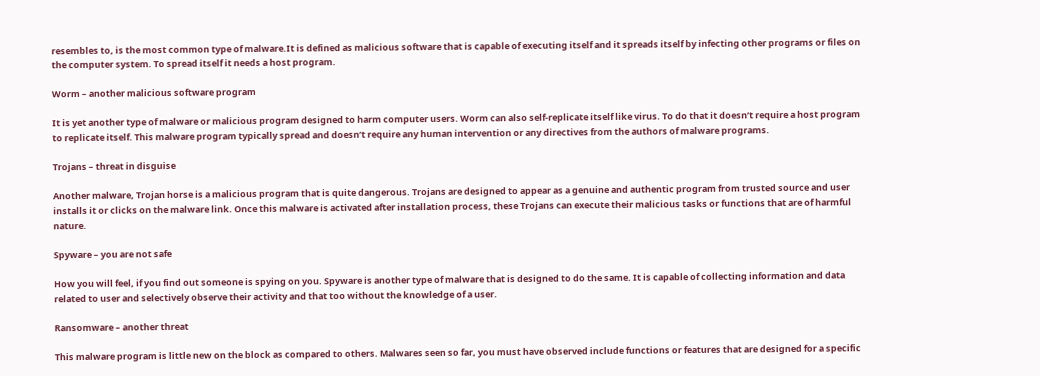resembles to, is the most common type of malware.It is defined as malicious software that is capable of executing itself and it spreads itself by infecting other programs or files on the computer system. To spread itself it needs a host program.

Worm – another malicious software program

It is yet another type of malware or malicious program designed to harm computer users. Worm can also self-replicate itself like virus. To do that it doesn’t require a host program to replicate itself. This malware program typically spread and doesn’t require any human intervention or any directives from the authors of malware programs.

Trojans – threat in disguise

Another malware, Trojan horse is a malicious program that is quite dangerous. Trojans are designed to appear as a genuine and authentic program from trusted source and user installs it or clicks on the malware link. Once this malware is activated after installation process, these Trojans can execute their malicious tasks or functions that are of harmful nature.

Spyware – you are not safe

How you will feel, if you find out someone is spying on you. Spyware is another type of malware that is designed to do the same. It is capable of collecting information and data related to user and selectively observe their activity and that too without the knowledge of a user.

Ransomware – another threat

This malware program is little new on the block as compared to others. Malwares seen so far, you must have observed include functions or features that are designed for a specific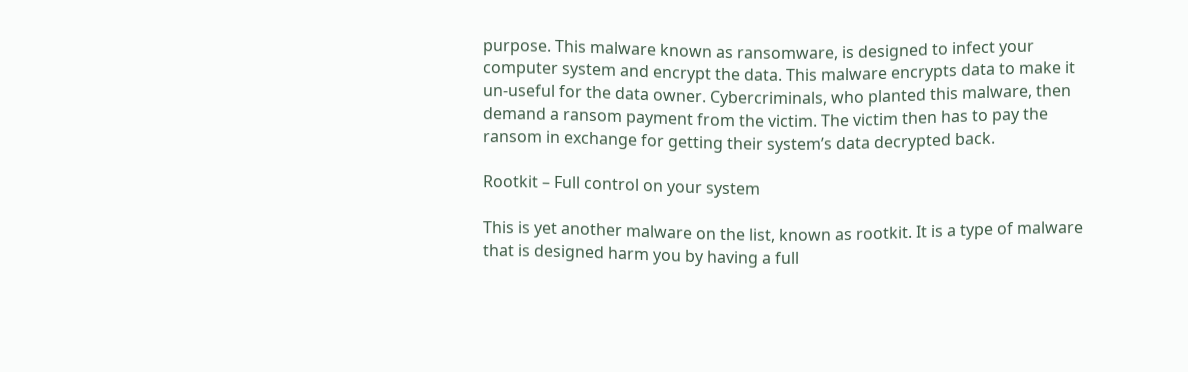purpose. This malware known as ransomware, is designed to infect your computer system and encrypt the data. This malware encrypts data to make it un-useful for the data owner. Cybercriminals, who planted this malware, then demand a ransom payment from the victim. The victim then has to pay the ransom in exchange for getting their system’s data decrypted back.

Rootkit – Full control on your system

This is yet another malware on the list, known as rootkit. It is a type of malware that is designed harm you by having a full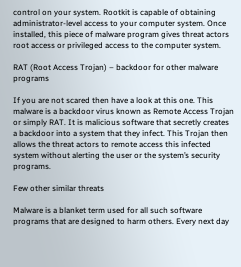control on your system. Rootkit is capable of obtaining administrator-level access to your computer system. Once installed, this piece of malware program gives threat actors root access or privileged access to the computer system.

RAT (Root Access Trojan) – backdoor for other malware programs

If you are not scared then have a look at this one. This malware is a backdoor virus known as Remote Access Trojan or simply RAT. It is malicious software that secretly creates a backdoor into a system that they infect. This Trojan then allows the threat actors to remote access this infected system without alerting the user or the system’s security programs.

Few other similar threats

Malware is a blanket term used for all such software programs that are designed to harm others. Every next day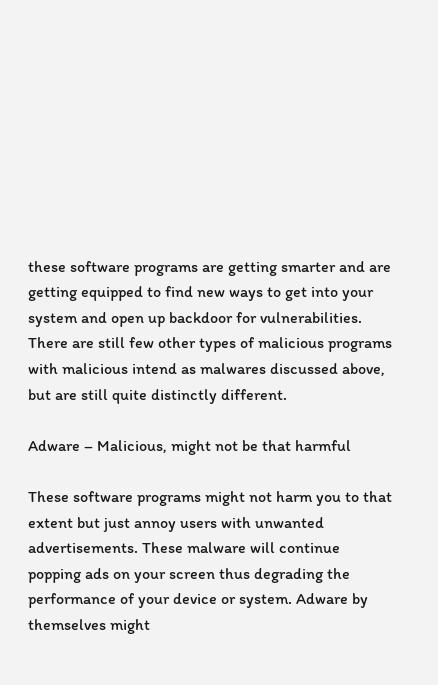these software programs are getting smarter and are getting equipped to find new ways to get into your system and open up backdoor for vulnerabilities. There are still few other types of malicious programs with malicious intend as malwares discussed above, but are still quite distinctly different.

Adware – Malicious, might not be that harmful

These software programs might not harm you to that extent but just annoy users with unwanted advertisements. These malware will continue popping ads on your screen thus degrading the performance of your device or system. Adware by themselves might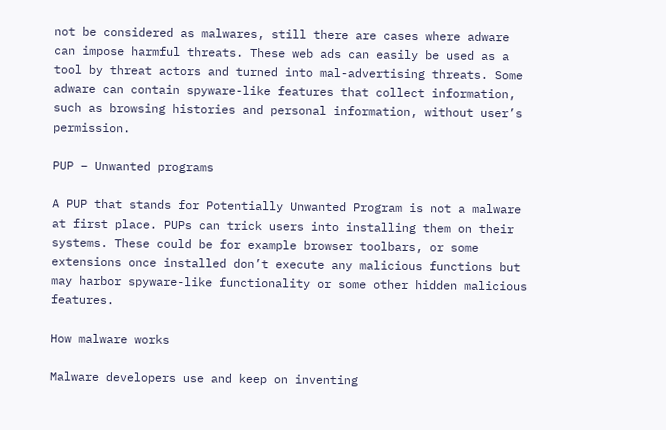not be considered as malwares, still there are cases where adware can impose harmful threats. These web ads can easily be used as a tool by threat actors and turned into mal-advertising threats. Some adware can contain spyware-like features that collect information, such as browsing histories and personal information, without user’s permission.

PUP – Unwanted programs

A PUP that stands for Potentially Unwanted Program is not a malware at first place. PUPs can trick users into installing them on their systems. These could be for example browser toolbars, or some extensions once installed don’t execute any malicious functions but may harbor spyware-like functionality or some other hidden malicious features.

How malware works

Malware developers use and keep on inventing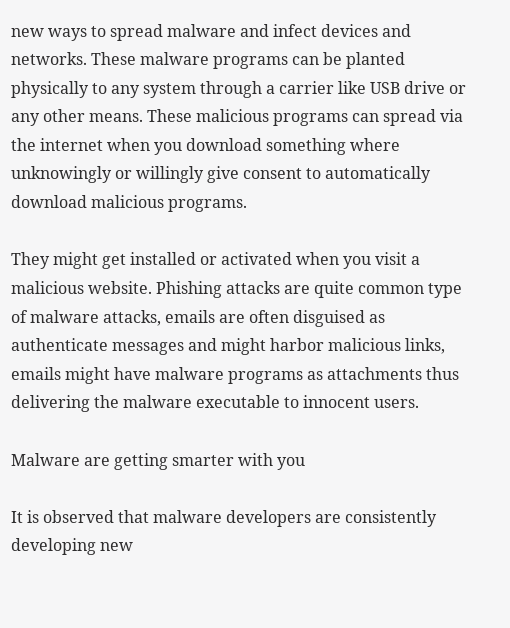new ways to spread malware and infect devices and networks. These malware programs can be planted physically to any system through a carrier like USB drive or any other means. These malicious programs can spread via the internet when you download something where unknowingly or willingly give consent to automatically download malicious programs.

They might get installed or activated when you visit a malicious website. Phishing attacks are quite common type of malware attacks, emails are often disguised as authenticate messages and might harbor malicious links, emails might have malware programs as attachments thus delivering the malware executable to innocent users.

Malware are getting smarter with you

It is observed that malware developers are consistently developing new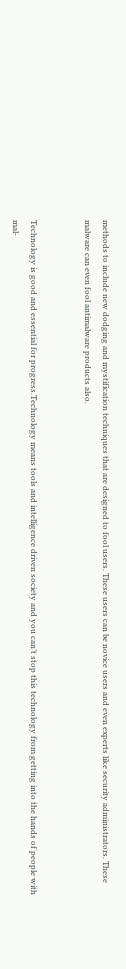methods to include new dodging and mystification techniques that are designed to fool users. These users can be novice users and even experts like security administrators. These malware can even fool antimalware products also.


Technology is good and essential for progress.Technology means tools and intelligence driven society and you can’t stop this technology from getting into the hands of people with mal-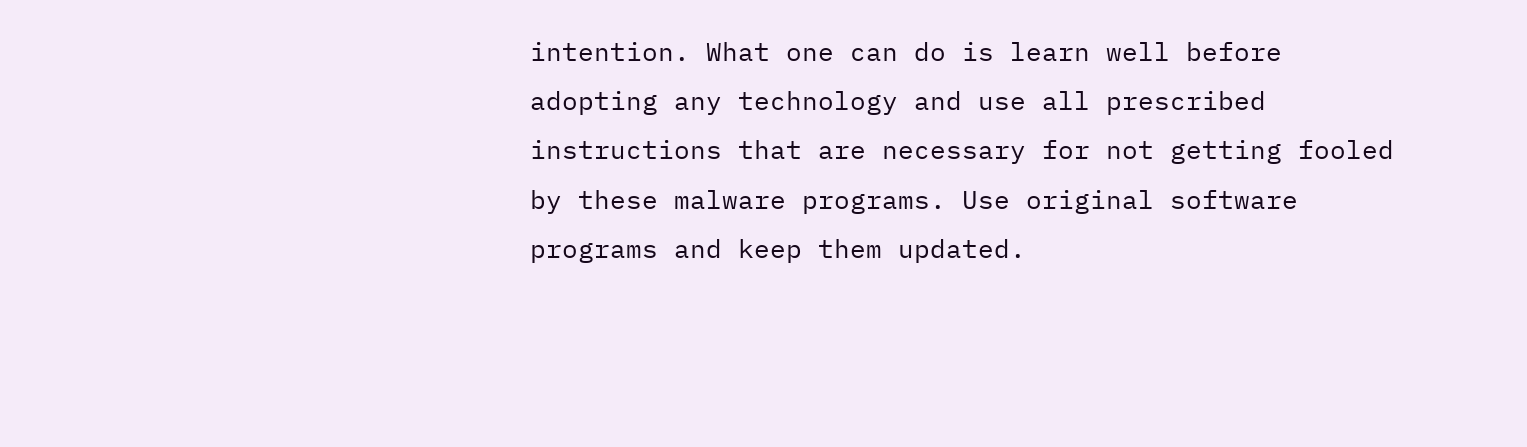intention. What one can do is learn well before adopting any technology and use all prescribed instructions that are necessary for not getting fooled by these malware programs. Use original software programs and keep them updated.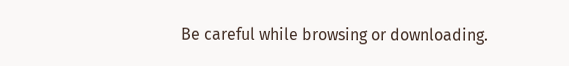Be careful while browsing or downloading.